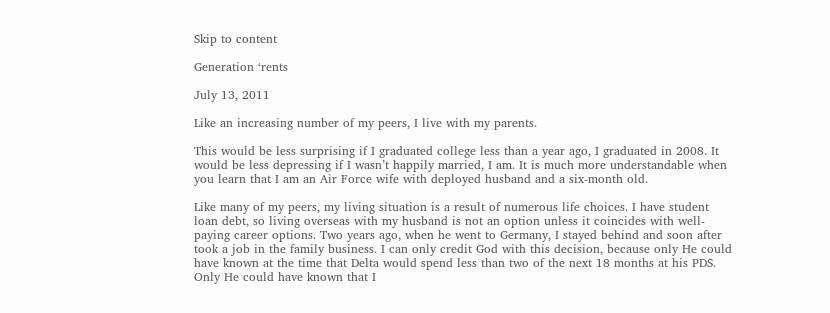Skip to content

Generation ‘rents

July 13, 2011

Like an increasing number of my peers, I live with my parents.

This would be less surprising if I graduated college less than a year ago, I graduated in 2008. It would be less depressing if I wasn’t happily married, I am. It is much more understandable when you learn that I am an Air Force wife with deployed husband and a six-month old.

Like many of my peers, my living situation is a result of numerous life choices. I have student loan debt, so living overseas with my husband is not an option unless it coincides with well-paying career options. Two years ago, when he went to Germany, I stayed behind and soon after took a job in the family business. I can only credit God with this decision, because only He could have known at the time that Delta would spend less than two of the next 18 months at his PDS. Only He could have known that I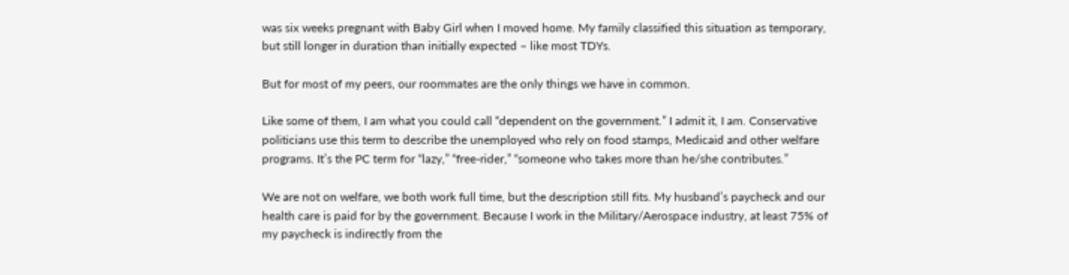was six weeks pregnant with Baby Girl when I moved home. My family classified this situation as temporary, but still longer in duration than initially expected – like most TDYs.

But for most of my peers, our roommates are the only things we have in common.

Like some of them, I am what you could call “dependent on the government.” I admit it, I am. Conservative politicians use this term to describe the unemployed who rely on food stamps, Medicaid and other welfare programs. It’s the PC term for “lazy,” “free-rider,” “someone who takes more than he/she contributes.”

We are not on welfare, we both work full time, but the description still fits. My husband’s paycheck and our health care is paid for by the government. Because I work in the Military/Aerospace industry, at least 75% of my paycheck is indirectly from the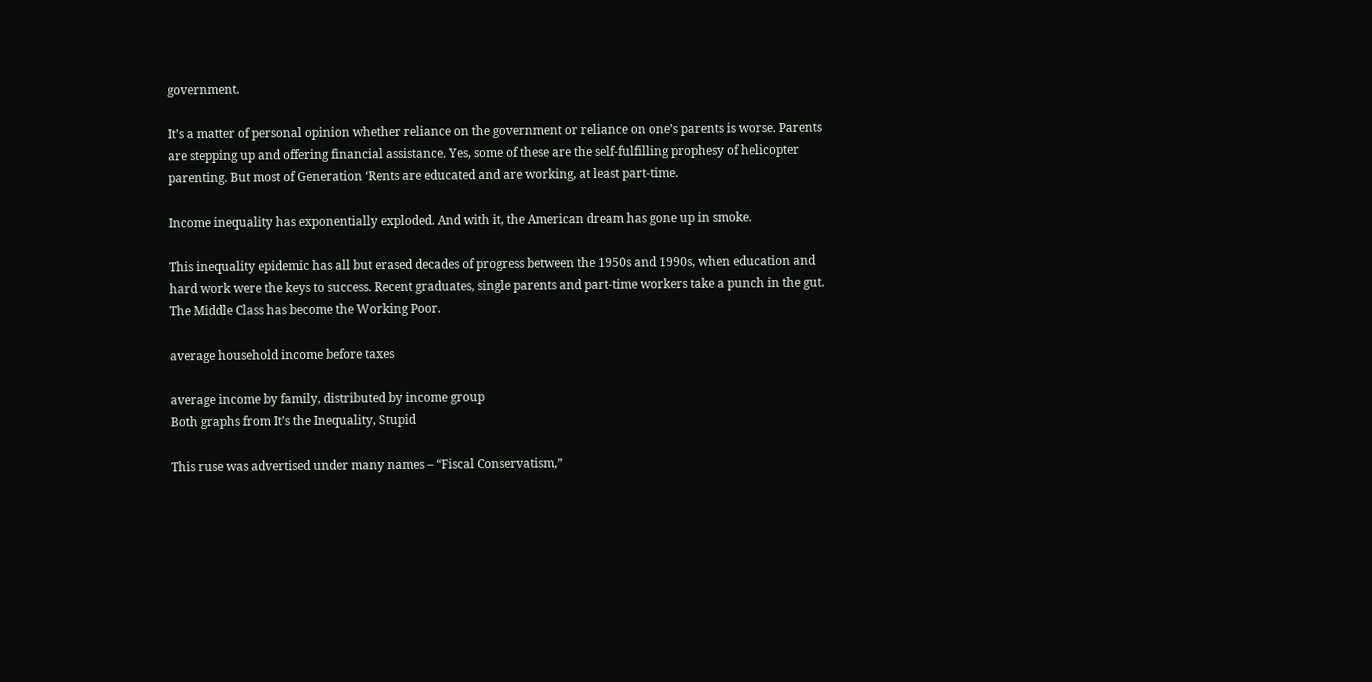government.

It’s a matter of personal opinion whether reliance on the government or reliance on one’s parents is worse. Parents are stepping up and offering financial assistance. Yes, some of these are the self-fulfilling prophesy of helicopter parenting. But most of Generation ‘Rents are educated and are working, at least part-time.

Income inequality has exponentially exploded. And with it, the American dream has gone up in smoke.

This inequality epidemic has all but erased decades of progress between the 1950s and 1990s, when education and hard work were the keys to success. Recent graduates, single parents and part-time workers take a punch in the gut. The Middle Class has become the Working Poor.

average household income before taxes

average income by family, distributed by income group
Both graphs from It’s the Inequality, Stupid

This ruse was advertised under many names – “Fiscal Conservatism,”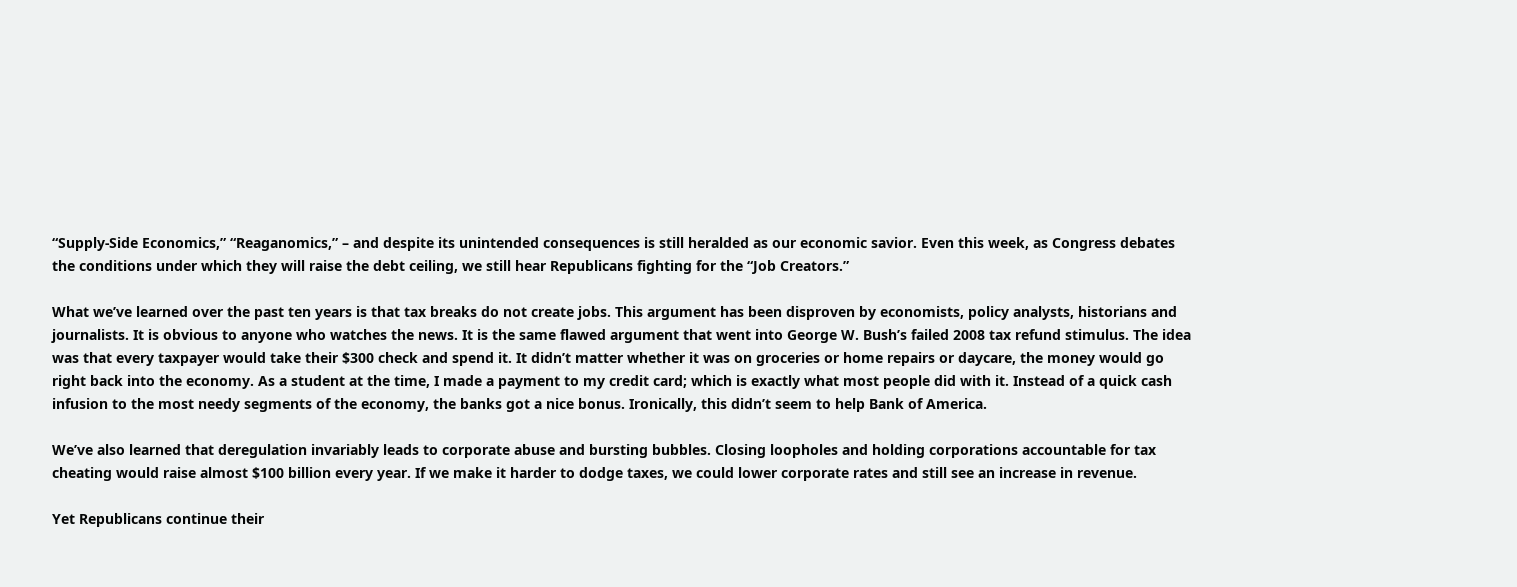“Supply-Side Economics,” “Reaganomics,” – and despite its unintended consequences is still heralded as our economic savior. Even this week, as Congress debates the conditions under which they will raise the debt ceiling, we still hear Republicans fighting for the “Job Creators.”

What we’ve learned over the past ten years is that tax breaks do not create jobs. This argument has been disproven by economists, policy analysts, historians and journalists. It is obvious to anyone who watches the news. It is the same flawed argument that went into George W. Bush’s failed 2008 tax refund stimulus. The idea was that every taxpayer would take their $300 check and spend it. It didn’t matter whether it was on groceries or home repairs or daycare, the money would go right back into the economy. As a student at the time, I made a payment to my credit card; which is exactly what most people did with it. Instead of a quick cash infusion to the most needy segments of the economy, the banks got a nice bonus. Ironically, this didn’t seem to help Bank of America.

We’ve also learned that deregulation invariably leads to corporate abuse and bursting bubbles. Closing loopholes and holding corporations accountable for tax cheating would raise almost $100 billion every year. If we make it harder to dodge taxes, we could lower corporate rates and still see an increase in revenue.

Yet Republicans continue their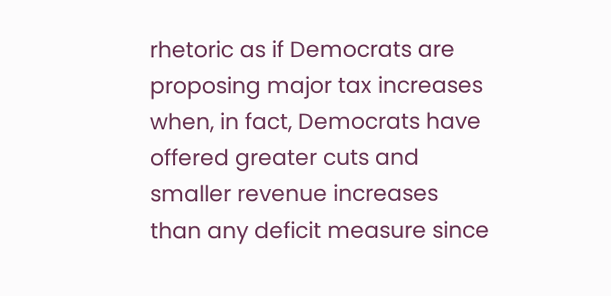rhetoric as if Democrats are proposing major tax increases when, in fact, Democrats have offered greater cuts and smaller revenue increases than any deficit measure since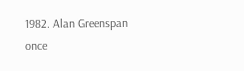1982. Alan Greenspan once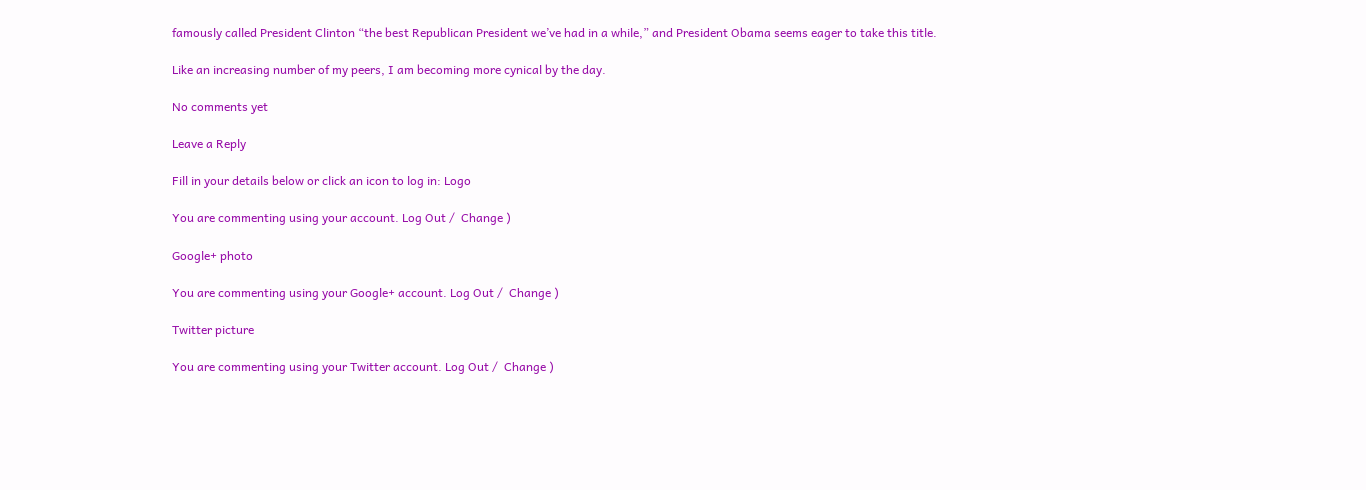famously called President Clinton “the best Republican President we’ve had in a while,” and President Obama seems eager to take this title.

Like an increasing number of my peers, I am becoming more cynical by the day.

No comments yet

Leave a Reply

Fill in your details below or click an icon to log in: Logo

You are commenting using your account. Log Out /  Change )

Google+ photo

You are commenting using your Google+ account. Log Out /  Change )

Twitter picture

You are commenting using your Twitter account. Log Out /  Change )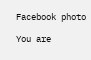Facebook photo

You are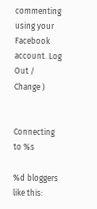commenting using your Facebook account. Log Out /  Change )


Connecting to %s

%d bloggers like this: